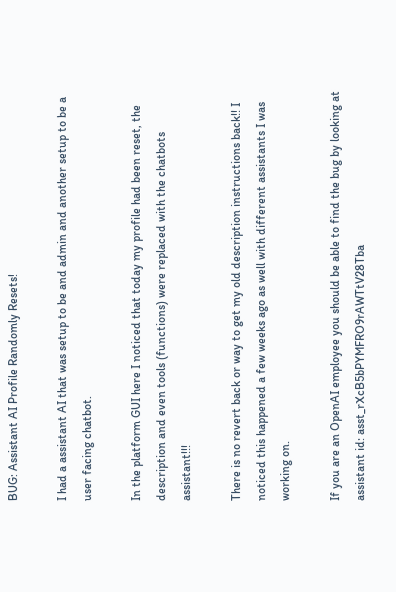BUG: Assistant AI Profile Randomly Resets!

I had a assistant AI that was setup to be and admin and another setup to be a user facing chatbot.

In the platform GUI here I noticed that today my profile had been reset, the description and even tools (functions) were replaced with the chatbots assistant!!!

There is no revert back or way to get my old description instructions back!! I noticed this happened a few weeks ago as well with different assistants I was working on.

If you are an OpenAI employee you should be able to find the bug by looking at assistant id: asst_rXcB5bPYMFRO9rAWTtV28Tba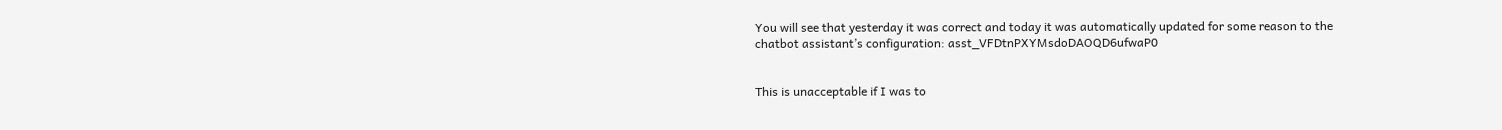You will see that yesterday it was correct and today it was automatically updated for some reason to the chatbot assistant’s configuration: asst_VFDtnPXYMsdoDAOQD6ufwaP0


This is unacceptable if I was to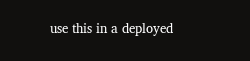use this in a deployed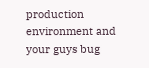production environment and your guys bug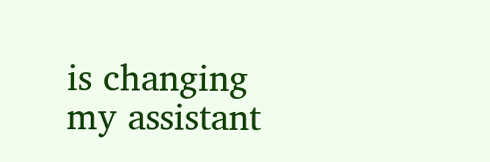is changing my assistant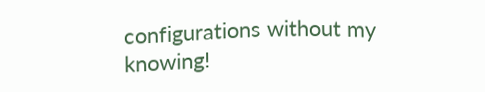configurations without my knowing!